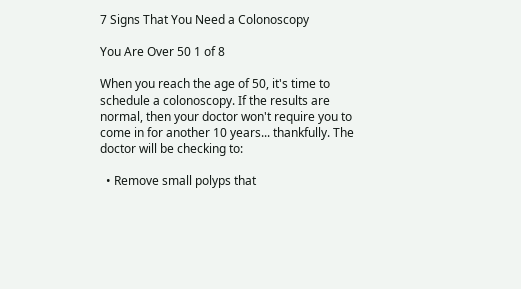7 Signs That You Need a Colonoscopy

You Are Over 50 1 of 8

When you reach the age of 50, it's time to schedule a colonoscopy. If the results are normal, then your doctor won't require you to come in for another 10 years... thankfully. The doctor will be checking to:

  • Remove small polyps that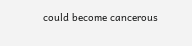could become cancerous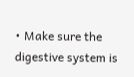• Make sure the digestive system is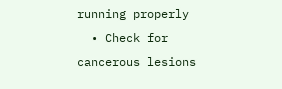running properly
  • Check for cancerous lesions